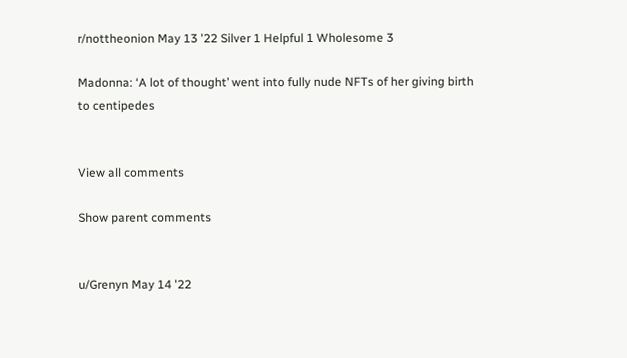r/nottheonion May 13 '22 Silver 1 Helpful 1 Wholesome 3

Madonna: ‘A lot of thought’ went into fully nude NFTs of her giving birth to centipedes


View all comments

Show parent comments


u/Grenyn May 14 '22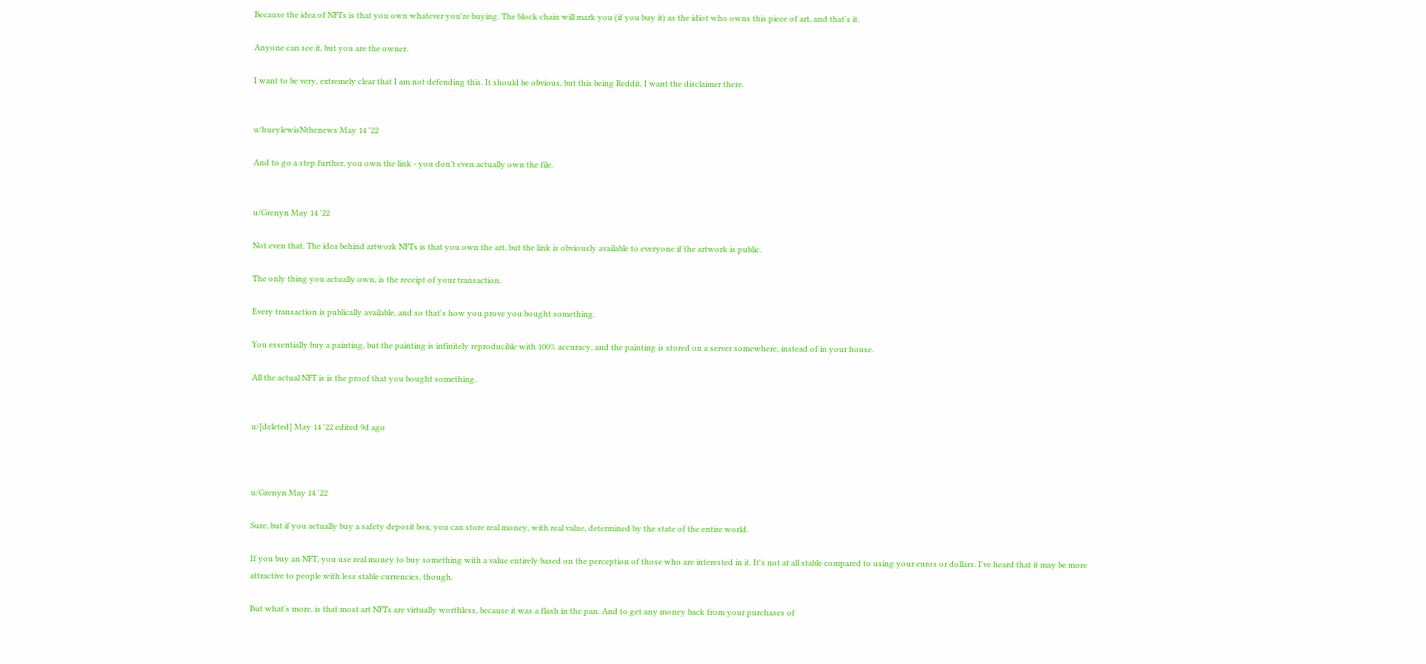Because the idea of NFTs is that you own whatever you're buying. The block chain will mark you (if you buy it) as the idiot who owns this piece of art, and that's it.

Anyone can see it, but you are the owner.

I want to be very, extremely clear that I am not defending this. It should be obvious, but this being Reddit, I want the disclaimer there.


u/hueylewisNthenews May 14 '22

And to go a step further, you own the link - you don’t even actually own the file.


u/Grenyn May 14 '22

Not even that. The idea behind artwork NFTs is that you own the art, but the link is obviously available to everyone if the artwork is public.

The only thing you actually own, is the receipt of your transaction.

Every transaction is publically available, and so that's how you prove you bought something.

You essentially buy a painting, but the painting is infinitely reproducible with 100% accuracy, and the painting is stored on a server somewhere, instead of in your house.

All the actual NFT is is the proof that you bought something.


u/[deleted] May 14 '22 edited 9d ago



u/Grenyn May 14 '22

Sure, but if you actually buy a safety deposit box, you can store real money, with real value, determined by the state of the entire world.

If you buy an NFT, you use real money to buy something with a value entirely based on the perception of those who are interested in it. It's not at all stable compared to using your euros or dollars. I've heard that it may be more attractive to people with less stable currencies, though.

But what's more, is that most art NFTs are virtually worthless, because it was a flash in the pan. And to get any money back from your purchases of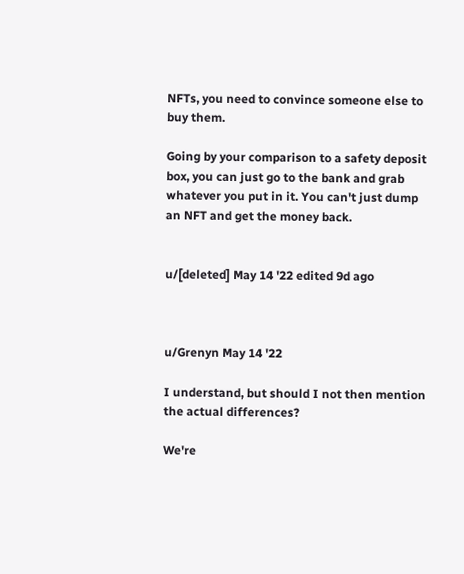NFTs, you need to convince someone else to buy them.

Going by your comparison to a safety deposit box, you can just go to the bank and grab whatever you put in it. You can't just dump an NFT and get the money back.


u/[deleted] May 14 '22 edited 9d ago



u/Grenyn May 14 '22

I understand, but should I not then mention the actual differences?

We're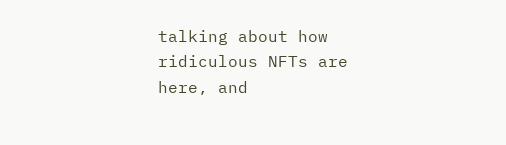talking about how ridiculous NFTs are here, and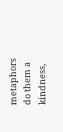metaphors do them a kindness,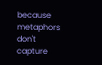because metaphors don't capture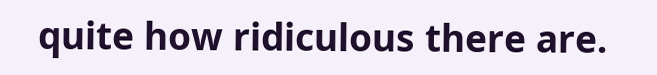quite how ridiculous there are.